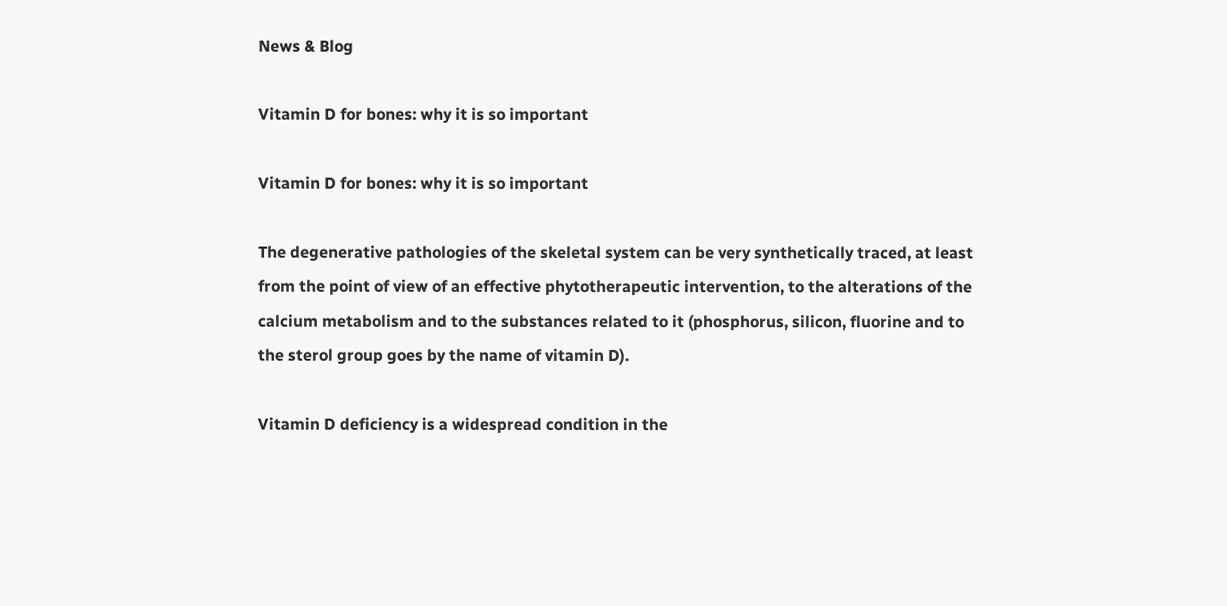News & Blog

Vitamin D for bones: why it is so important

Vitamin D for bones: why it is so important

The degenerative pathologies of the skeletal system can be very synthetically traced, at least from the point of view of an effective phytotherapeutic intervention, to the alterations of the calcium metabolism and to the substances related to it (phosphorus, silicon, fluorine and to the sterol group goes by the name of vitamin D).

Vitamin D deficiency is a widespread condition in the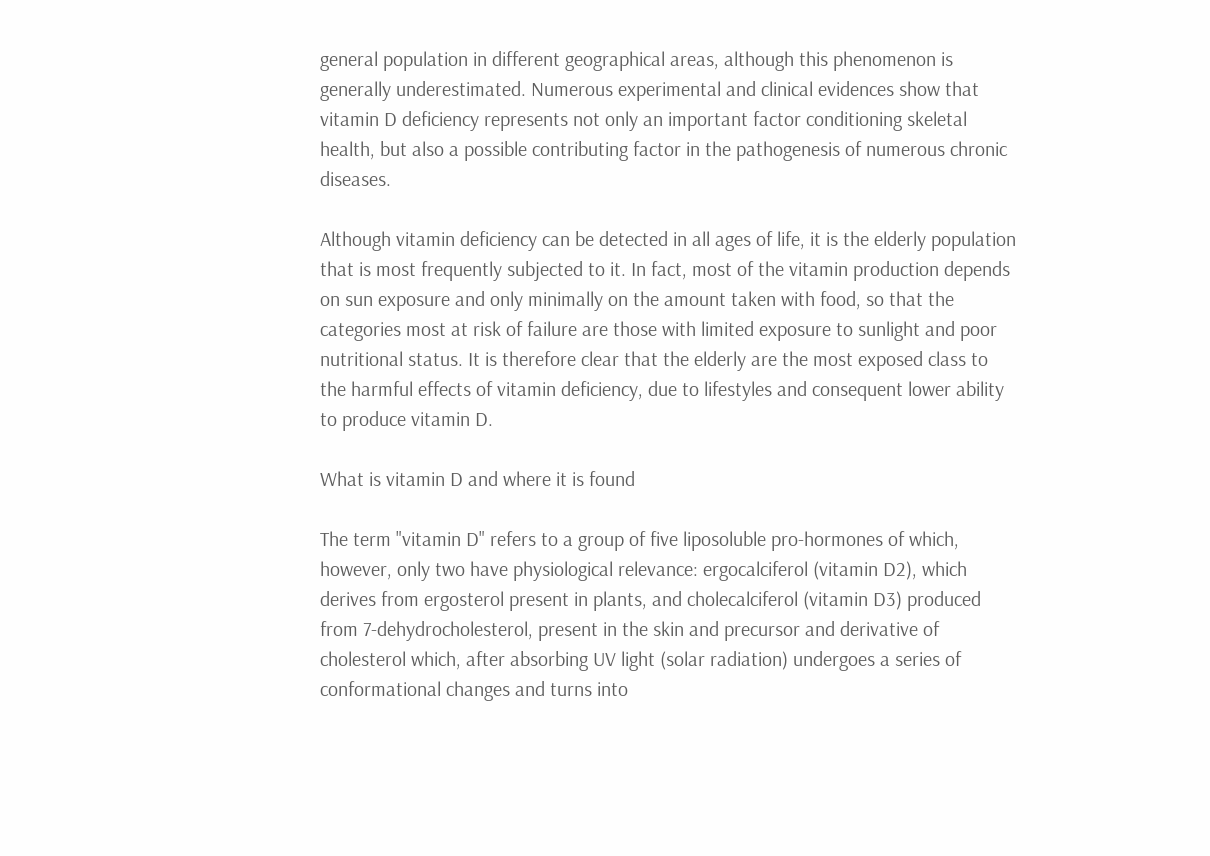general population in different geographical areas, although this phenomenon is generally underestimated. Numerous experimental and clinical evidences show that vitamin D deficiency represents not only an important factor conditioning skeletal health, but also a possible contributing factor in the pathogenesis of numerous chronic diseases.

Although vitamin deficiency can be detected in all ages of life, it is the elderly population that is most frequently subjected to it. In fact, most of the vitamin production depends on sun exposure and only minimally on the amount taken with food, so that the categories most at risk of failure are those with limited exposure to sunlight and poor nutritional status. It is therefore clear that the elderly are the most exposed class to the harmful effects of vitamin deficiency, due to lifestyles and consequent lower ability to produce vitamin D.

What is vitamin D and where it is found

The term "vitamin D" refers to a group of five liposoluble pro-hormones of which, however, only two have physiological relevance: ergocalciferol (vitamin D2), which derives from ergosterol present in plants, and cholecalciferol (vitamin D3) produced from 7-dehydrocholesterol, present in the skin and precursor and derivative of cholesterol which, after absorbing UV light (solar radiation) undergoes a series of conformational changes and turns into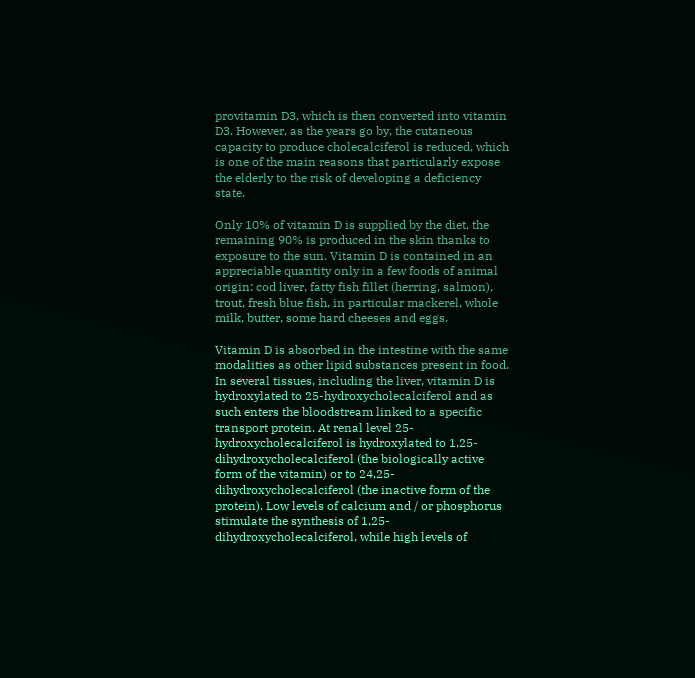provitamin D3, which is then converted into vitamin D3. However, as the years go by, the cutaneous capacity to produce cholecalciferol is reduced, which is one of the main reasons that particularly expose the elderly to the risk of developing a deficiency state.

Only 10% of vitamin D is supplied by the diet, the remaining 90% is produced in the skin thanks to exposure to the sun. Vitamin D is contained in an appreciable quantity only in a few foods of animal origin: cod liver, fatty fish fillet (herring, salmon), trout, fresh blue fish, in particular mackerel, whole milk, butter, some hard cheeses and eggs.

Vitamin D is absorbed in the intestine with the same modalities as other lipid substances present in food. In several tissues, including the liver, vitamin D is hydroxylated to 25-hydroxycholecalciferol and as such enters the bloodstream linked to a specific transport protein. At renal level 25-hydroxycholecalciferol is hydroxylated to 1,25-dihydroxycholecalciferol (the biologically active form of the vitamin) or to 24,25-dihydroxycholecalciferol (the inactive form of the protein). Low levels of calcium and / or phosphorus stimulate the synthesis of 1,25-dihydroxycholecalciferol, while high levels of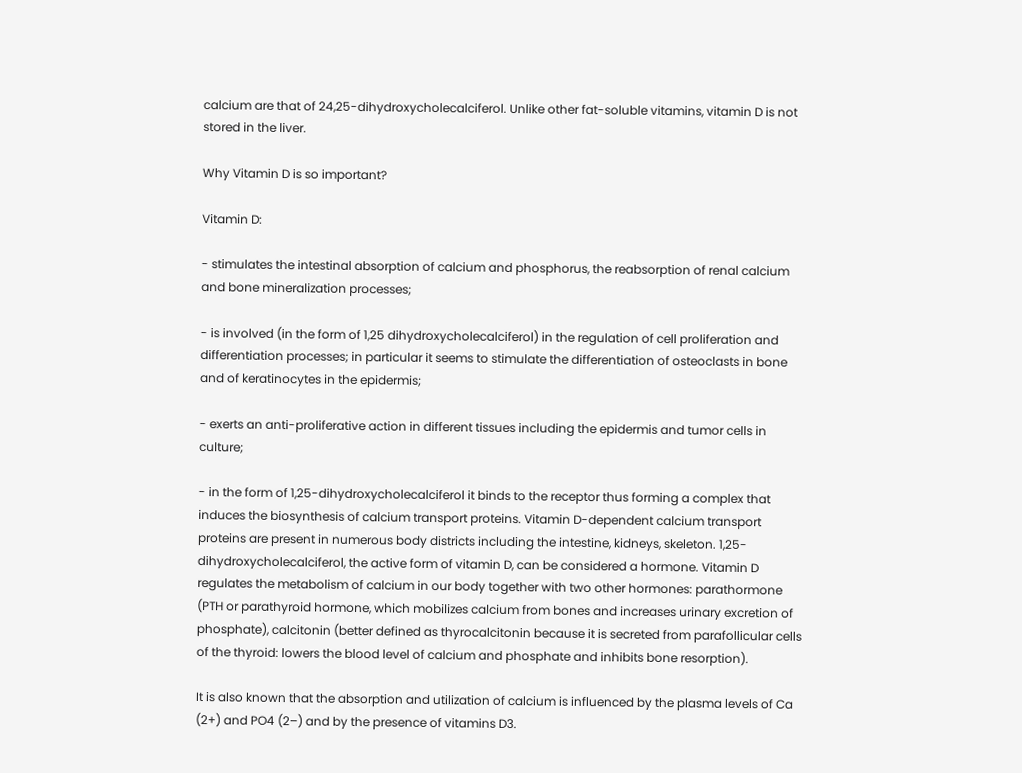calcium are that of 24,25-dihydroxycholecalciferol. Unlike other fat-soluble vitamins, vitamin D is not stored in the liver.

Why Vitamin D is so important?

Vitamin D:

- stimulates the intestinal absorption of calcium and phosphorus, the reabsorption of renal calcium and bone mineralization processes;

- is involved (in the form of 1,25 dihydroxycholecalciferol) in the regulation of cell proliferation and differentiation processes; in particular it seems to stimulate the differentiation of osteoclasts in bone and of keratinocytes in the epidermis;

- exerts an anti-proliferative action in different tissues including the epidermis and tumor cells in culture;

- in the form of 1,25-dihydroxycholecalciferol it binds to the receptor thus forming a complex that induces the biosynthesis of calcium transport proteins. Vitamin D-dependent calcium transport proteins are present in numerous body districts including the intestine, kidneys, skeleton. 1,25-dihydroxycholecalciferol, the active form of vitamin D, can be considered a hormone. Vitamin D regulates the metabolism of calcium in our body together with two other hormones: parathormone (PTH or parathyroid hormone, which mobilizes calcium from bones and increases urinary excretion of phosphate), calcitonin (better defined as thyrocalcitonin because it is secreted from parafollicular cells of the thyroid: lowers the blood level of calcium and phosphate and inhibits bone resorption).

It is also known that the absorption and utilization of calcium is influenced by the plasma levels of Ca (2+) and PO4 (2–) and by the presence of vitamins D3.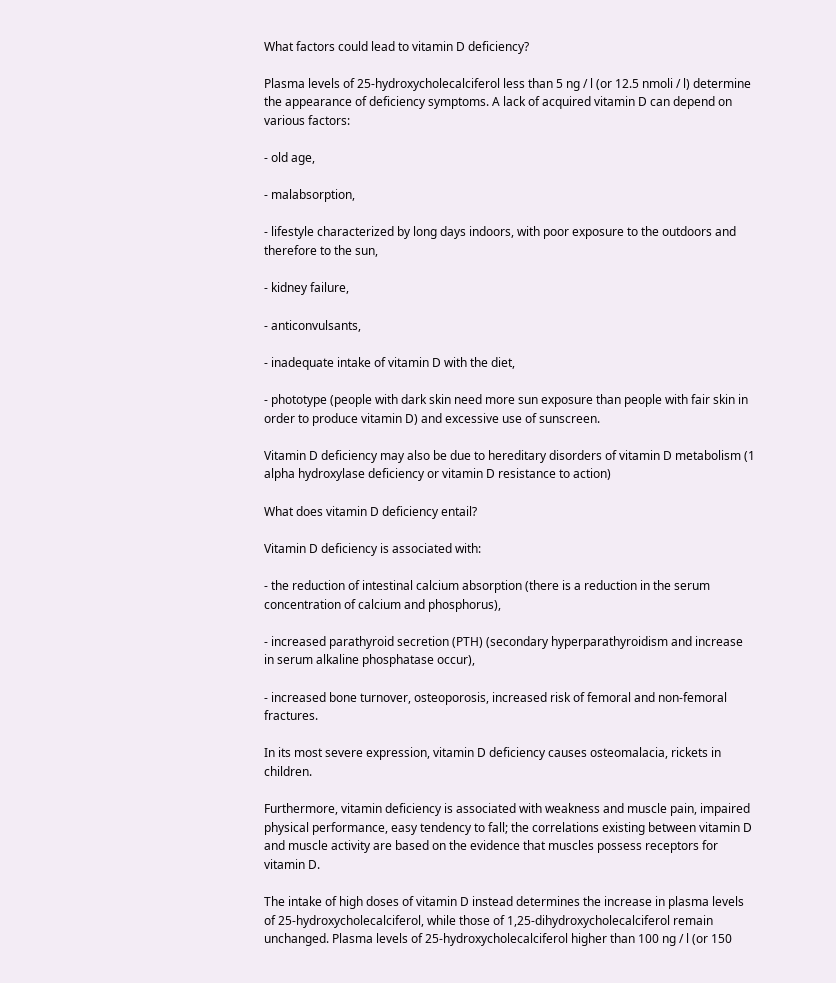What factors could lead to vitamin D deficiency?

Plasma levels of 25-hydroxycholecalciferol less than 5 ng / l (or 12.5 nmoli / l) determine the appearance of deficiency symptoms. A lack of acquired vitamin D can depend on various factors:

- old age,

- malabsorption,

- lifestyle characterized by long days indoors, with poor exposure to the outdoors and therefore to the sun,

- kidney failure,

- anticonvulsants,

- inadequate intake of vitamin D with the diet,

- phototype (people with dark skin need more sun exposure than people with fair skin in order to produce vitamin D) and excessive use of sunscreen.

Vitamin D deficiency may also be due to hereditary disorders of vitamin D metabolism (1 alpha hydroxylase deficiency or vitamin D resistance to action)

What does vitamin D deficiency entail?

Vitamin D deficiency is associated with:

- the reduction of intestinal calcium absorption (there is a reduction in the serum concentration of calcium and phosphorus),

- increased parathyroid secretion (PTH) (secondary hyperparathyroidism and increase in serum alkaline phosphatase occur),

- increased bone turnover, osteoporosis, increased risk of femoral and non-femoral fractures.

In its most severe expression, vitamin D deficiency causes osteomalacia, rickets in children.

Furthermore, vitamin deficiency is associated with weakness and muscle pain, impaired physical performance, easy tendency to fall; the correlations existing between vitamin D and muscle activity are based on the evidence that muscles possess receptors for vitamin D.

The intake of high doses of vitamin D instead determines the increase in plasma levels of 25-hydroxycholecalciferol, while those of 1,25-dihydroxycholecalciferol remain unchanged. Plasma levels of 25-hydroxycholecalciferol higher than 100 ng / l (or 150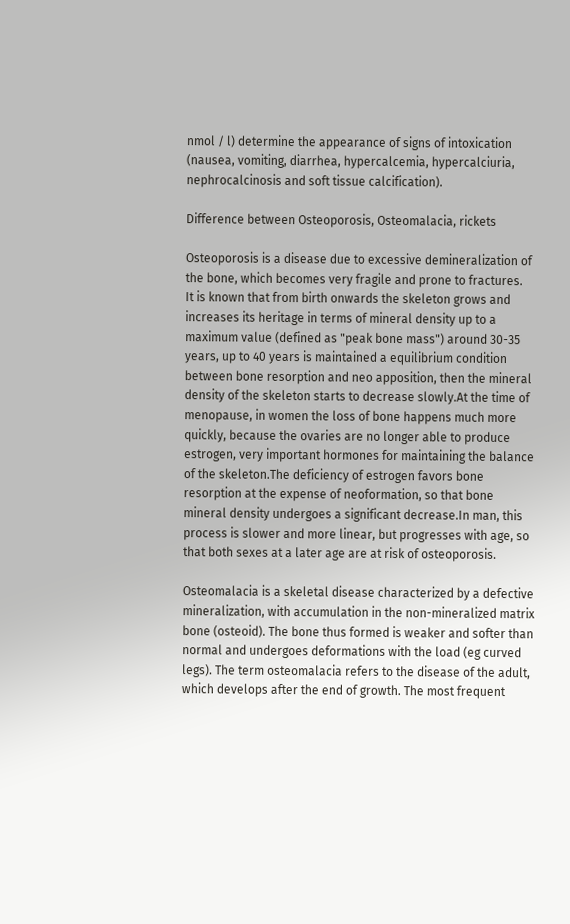nmol / l) determine the appearance of signs of intoxication (nausea, vomiting, diarrhea, hypercalcemia, hypercalciuria, nephrocalcinosis and soft tissue calcification).

Difference between Osteoporosis, Osteomalacia, rickets

Osteoporosis is a disease due to excessive demineralization of the bone, which becomes very fragile and prone to fractures.
It is known that from birth onwards the skeleton grows and increases its heritage in terms of mineral density up to a maximum value (defined as "peak bone mass") around 30-35 years, up to 40 years is maintained a equilibrium condition between bone resorption and neo apposition, then the mineral density of the skeleton starts to decrease slowly.At the time of menopause, in women the loss of bone happens much more quickly, because the ovaries are no longer able to produce estrogen, very important hormones for maintaining the balance of the skeleton.The deficiency of estrogen favors bone resorption at the expense of neoformation, so that bone mineral density undergoes a significant decrease.In man, this process is slower and more linear, but progresses with age, so that both sexes at a later age are at risk of osteoporosis.

Osteomalacia is a skeletal disease characterized by a defective mineralization, with accumulation in the non-mineralized matrix bone (osteoid). The bone thus formed is weaker and softer than normal and undergoes deformations with the load (eg curved legs). The term osteomalacia refers to the disease of the adult, which develops after the end of growth. The most frequent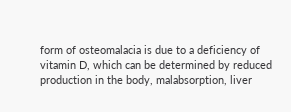form of osteomalacia is due to a deficiency of vitamin D, which can be determined by reduced production in the body, malabsorption, liver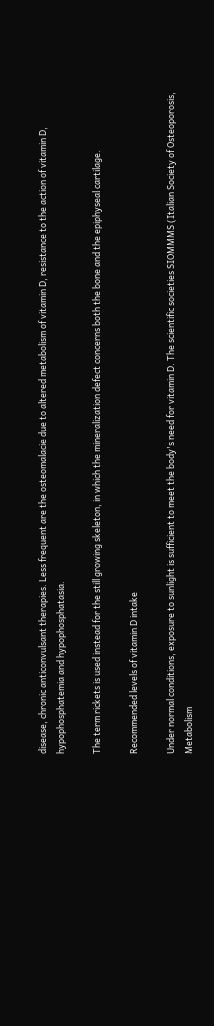disease, chronic anticonvulsant therapies. Less frequent are the osteomalacie due to altered metabolism of vitamin D, resistance to the action of vitamin D, hypophosphatemia and hypophosphatasia.

The term rickets is used instead for the still growing skeleton, in which the mineralization defect concerns both the bone and the epiphyseal cartilage.

Recommended levels of vitamin D intake

Under normal conditions, exposure to sunlight is sufficient to meet the body's need for vitamin D. The scientific societies SIOMMMS (Italian Society of Osteoporosis, Metabolism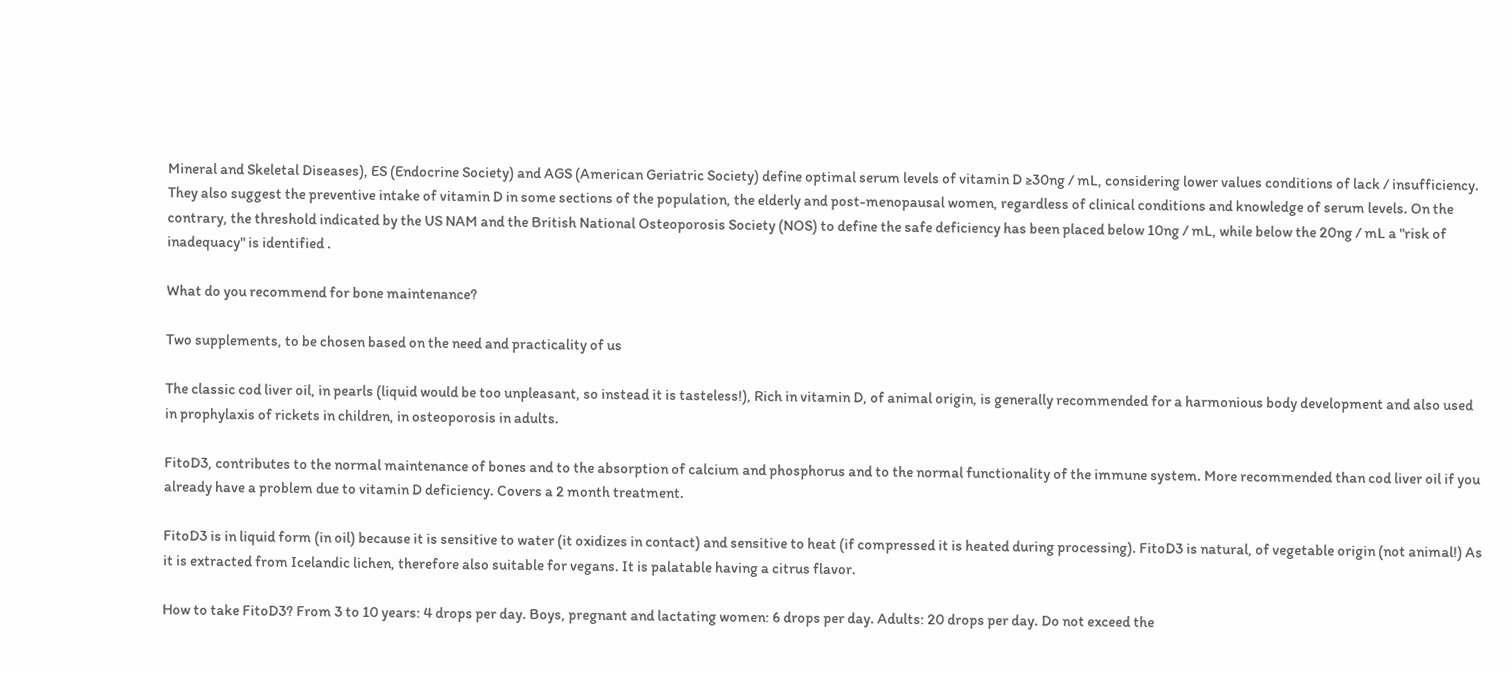Mineral and Skeletal Diseases), ES (Endocrine Society) and AGS (American Geriatric Society) define optimal serum levels of vitamin D ≥30ng / mL, considering lower values conditions of lack / insufficiency. They also suggest the preventive intake of vitamin D in some sections of the population, the elderly and post-menopausal women, regardless of clinical conditions and knowledge of serum levels. On the contrary, the threshold indicated by the US NAM and the British National Osteoporosis Society (NOS) to define the safe deficiency has been placed below 10ng / mL, while below the 20ng / mL a "risk of inadequacy" is identified .

What do you recommend for bone maintenance?

Two supplements, to be chosen based on the need and practicality of us

The classic cod liver oil, in pearls (liquid would be too unpleasant, so instead it is tasteless!), Rich in vitamin D, of animal origin, is generally recommended for a harmonious body development and also used in prophylaxis of rickets in children, in osteoporosis in adults.

FitoD3, contributes to the normal maintenance of bones and to the absorption of calcium and phosphorus and to the normal functionality of the immune system. More recommended than cod liver oil if you already have a problem due to vitamin D deficiency. Covers a 2 month treatment.

FitoD3 is in liquid form (in oil) because it is sensitive to water (it oxidizes in contact) and sensitive to heat (if compressed it is heated during processing). FitoD3 is natural, of vegetable origin (not animal!) As it is extracted from Icelandic lichen, therefore also suitable for vegans. It is palatable having a citrus flavor.

How to take FitoD3? From 3 to 10 years: 4 drops per day. Boys, pregnant and lactating women: 6 drops per day. Adults: 20 drops per day. Do not exceed the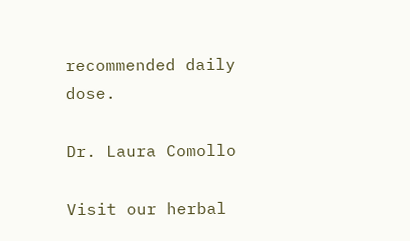recommended daily dose.

Dr. Laura Comollo

Visit our herbal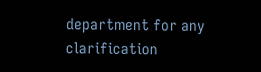department for any clarification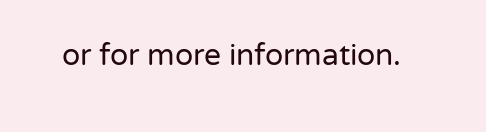or for more information.